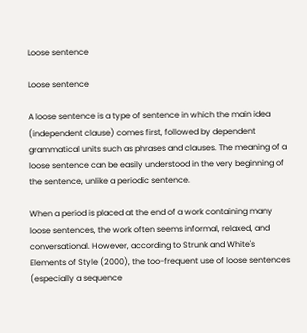Loose sentence

Loose sentence

A loose sentence is a type of sentence in which the main idea (independent clause) comes first, followed by dependent grammatical units such as phrases and clauses. The meaning of a loose sentence can be easily understood in the very beginning of the sentence, unlike a periodic sentence.

When a period is placed at the end of a work containing many loose sentences, the work often seems informal, relaxed, and conversational. However, according to Strunk and White's Elements of Style (2000), the too-frequent use of loose sentences (especially a sequence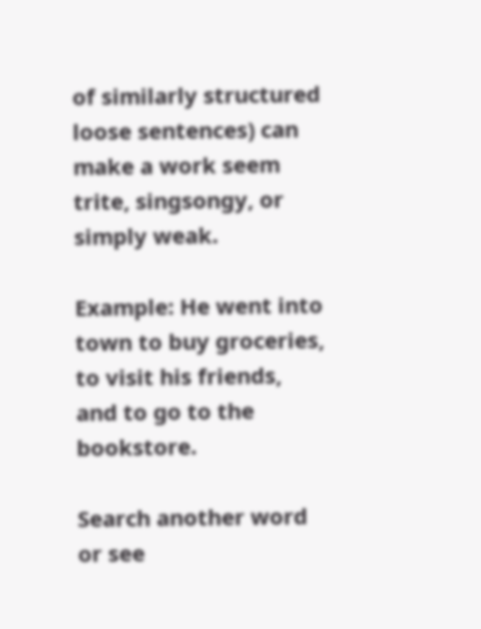of similarly structured loose sentences) can make a work seem trite, singsongy, or simply weak.

Example: He went into town to buy groceries, to visit his friends, and to go to the bookstore.

Search another word or see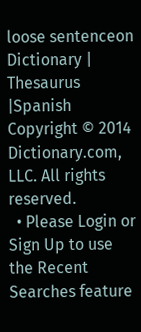loose sentenceon Dictionary | Thesaurus |Spanish
Copyright © 2014 Dictionary.com, LLC. All rights reserved.
  • Please Login or Sign Up to use the Recent Searches feature